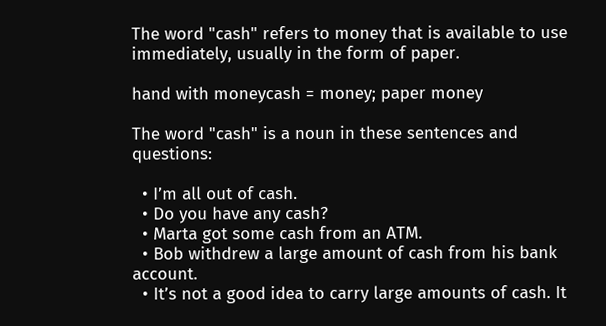The word "cash" refers to money that is available to use immediately, usually in the form of paper.

hand with moneycash = money; paper money

The word "cash" is a noun in these sentences and questions:

  • I’m all out of cash.
  • Do you have any cash?
  • Marta got some cash from an ATM.
  • Bob withdrew a large amount of cash from his bank account.
  • It’s not a good idea to carry large amounts of cash. It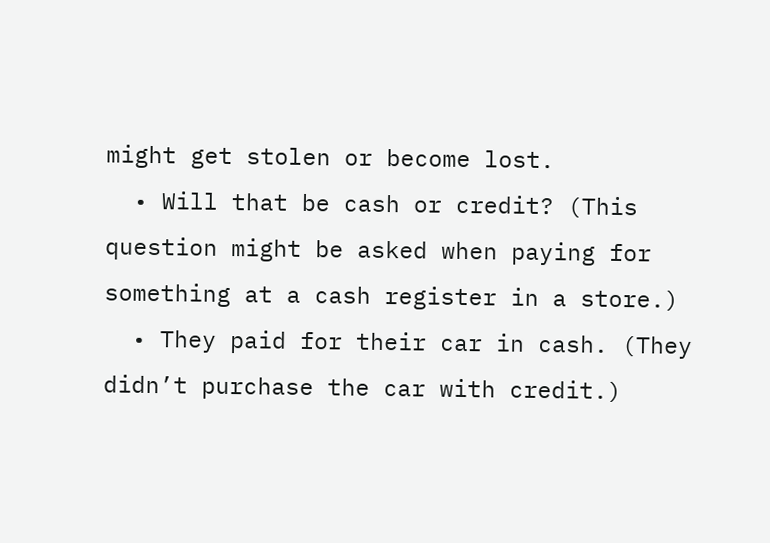might get stolen or become lost.
  • Will that be cash or credit? (This question might be asked when paying for something at a cash register in a store.)
  • They paid for their car in cash. (They didn’t purchase the car with credit.)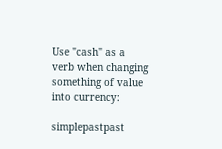Use "cash" as a verb when changing something of value into currency:

simplepastpast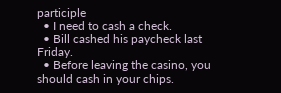participle
  • I need to cash a check.
  • Bill cashed his paycheck last Friday.
  • Before leaving the casino, you should cash in your chips.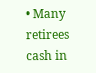• Many retirees cash in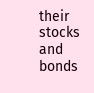their stocks and bonds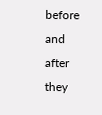before and after they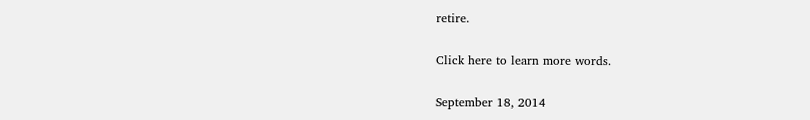retire.

Click here to learn more words.

September 18, 2014